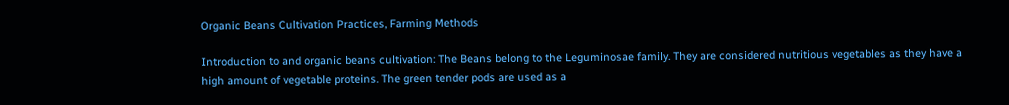Organic Beans Cultivation Practices, Farming Methods

Introduction to and organic beans cultivation: The Beans belong to the Leguminosae family. They are considered nutritious vegetables as they have a high amount of vegetable proteins. The green tender pods are used as a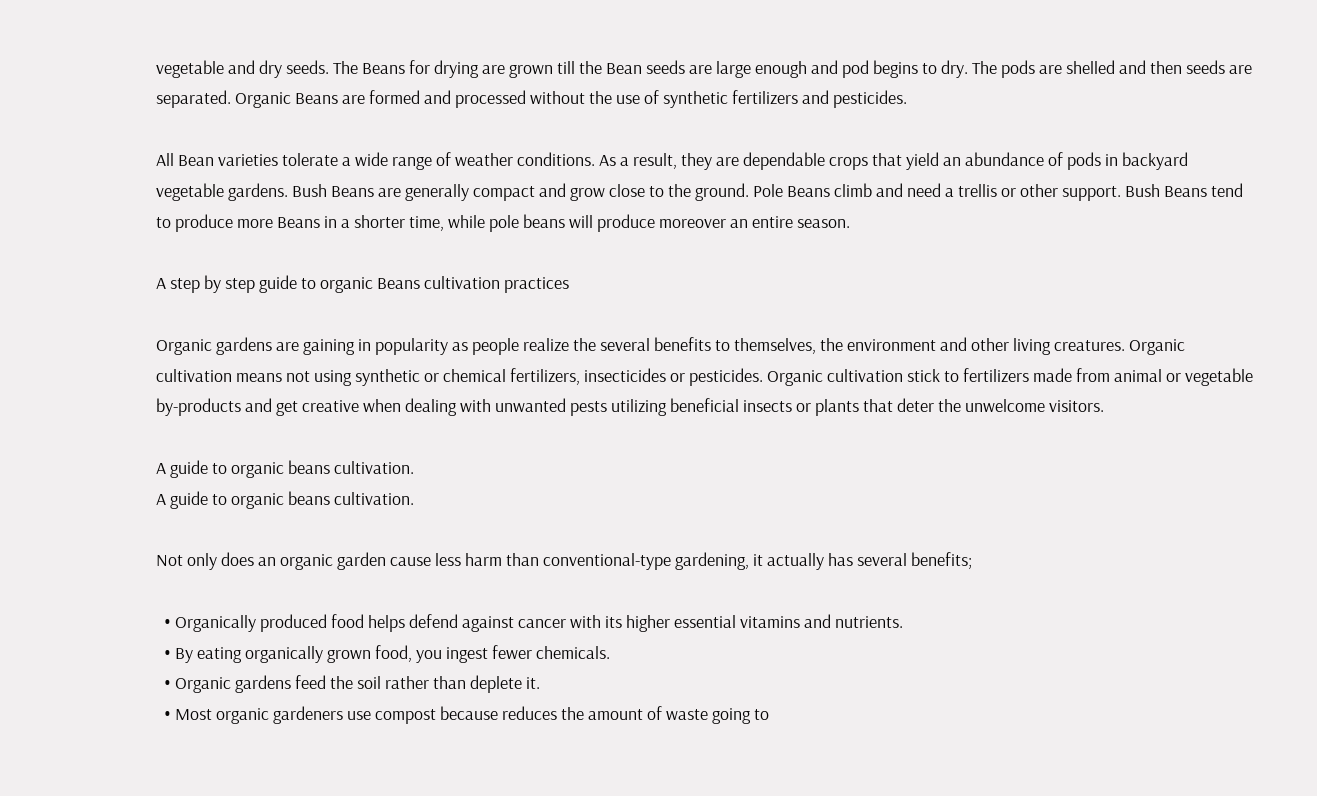vegetable and dry seeds. The Beans for drying are grown till the Bean seeds are large enough and pod begins to dry. The pods are shelled and then seeds are separated. Organic Beans are formed and processed without the use of synthetic fertilizers and pesticides.

All Bean varieties tolerate a wide range of weather conditions. As a result, they are dependable crops that yield an abundance of pods in backyard vegetable gardens. Bush Beans are generally compact and grow close to the ground. Pole Beans climb and need a trellis or other support. Bush Beans tend to produce more Beans in a shorter time, while pole beans will produce moreover an entire season.

A step by step guide to organic Beans cultivation practices

Organic gardens are gaining in popularity as people realize the several benefits to themselves, the environment and other living creatures. Organic cultivation means not using synthetic or chemical fertilizers, insecticides or pesticides. Organic cultivation stick to fertilizers made from animal or vegetable by-products and get creative when dealing with unwanted pests utilizing beneficial insects or plants that deter the unwelcome visitors.

A guide to organic beans cultivation.
A guide to organic beans cultivation.

Not only does an organic garden cause less harm than conventional-type gardening, it actually has several benefits;

  • Organically produced food helps defend against cancer with its higher essential vitamins and nutrients.
  • By eating organically grown food, you ingest fewer chemicals.
  • Organic gardens feed the soil rather than deplete it.
  • Most organic gardeners use compost because reduces the amount of waste going to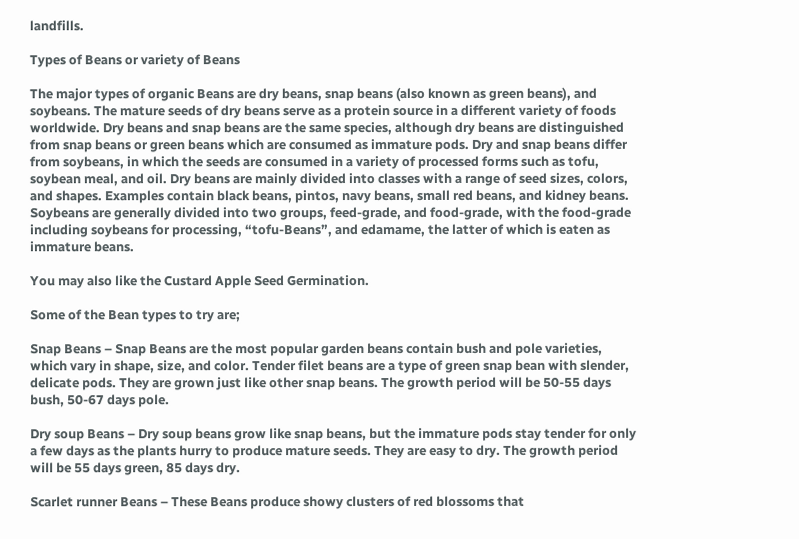landfills.

Types of Beans or variety of Beans

The major types of organic Beans are dry beans, snap beans (also known as green beans), and soybeans. The mature seeds of dry beans serve as a protein source in a different variety of foods worldwide. Dry beans and snap beans are the same species, although dry beans are distinguished from snap beans or green beans which are consumed as immature pods. Dry and snap beans differ from soybeans, in which the seeds are consumed in a variety of processed forms such as tofu, soybean meal, and oil. Dry beans are mainly divided into classes with a range of seed sizes, colors, and shapes. Examples contain black beans, pintos, navy beans, small red beans, and kidney beans. Soybeans are generally divided into two groups, feed-grade, and food-grade, with the food-grade including soybeans for processing, “tofu-Beans”, and edamame, the latter of which is eaten as immature beans.

You may also like the Custard Apple Seed Germination.

Some of the Bean types to try are;

Snap Beans – Snap Beans are the most popular garden beans contain bush and pole varieties, which vary in shape, size, and color. Tender filet beans are a type of green snap bean with slender, delicate pods. They are grown just like other snap beans. The growth period will be 50-55 days bush, 50-67 days pole.

Dry soup Beans – Dry soup beans grow like snap beans, but the immature pods stay tender for only a few days as the plants hurry to produce mature seeds. They are easy to dry. The growth period will be 55 days green, 85 days dry.

Scarlet runner Beans – These Beans produce showy clusters of red blossoms that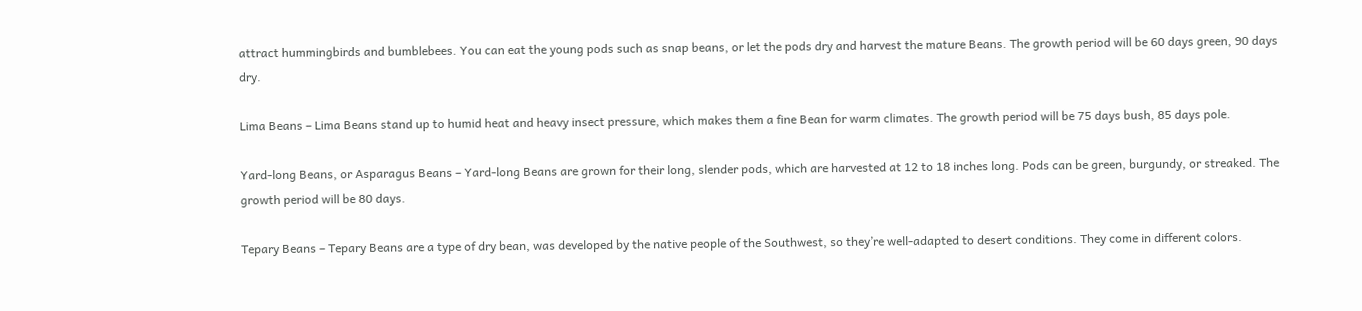attract hummingbirds and bumblebees. You can eat the young pods such as snap beans, or let the pods dry and harvest the mature Beans. The growth period will be 60 days green, 90 days dry.

Lima Beans – Lima Beans stand up to humid heat and heavy insect pressure, which makes them a fine Bean for warm climates. The growth period will be 75 days bush, 85 days pole.

Yard-long Beans, or Asparagus Beans – Yard-long Beans are grown for their long, slender pods, which are harvested at 12 to 18 inches long. Pods can be green, burgundy, or streaked. The growth period will be 80 days.

Tepary Beans – Tepary Beans are a type of dry bean, was developed by the native people of the Southwest, so they’re well-adapted to desert conditions. They come in different colors.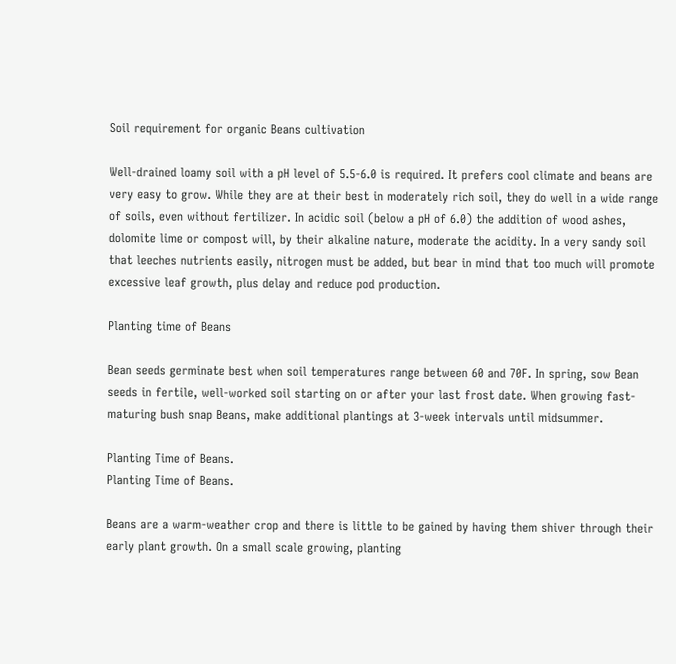Soil requirement for organic Beans cultivation

Well-drained loamy soil with a pH level of 5.5-6.0 is required. It prefers cool climate and beans are very easy to grow. While they are at their best in moderately rich soil, they do well in a wide range of soils, even without fertilizer. In acidic soil (below a pH of 6.0) the addition of wood ashes, dolomite lime or compost will, by their alkaline nature, moderate the acidity. In a very sandy soil that leeches nutrients easily, nitrogen must be added, but bear in mind that too much will promote excessive leaf growth, plus delay and reduce pod production.

Planting time of Beans

Bean seeds germinate best when soil temperatures range between 60 and 70F. In spring, sow Bean seeds in fertile, well-worked soil starting on or after your last frost date. When growing fast-maturing bush snap Beans, make additional plantings at 3-week intervals until midsummer.

Planting Time of Beans.
Planting Time of Beans.

Beans are a warm-weather crop and there is little to be gained by having them shiver through their early plant growth. On a small scale growing, planting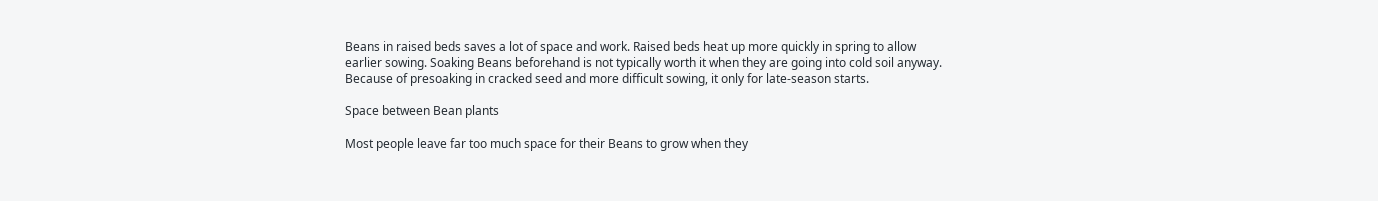Beans in raised beds saves a lot of space and work. Raised beds heat up more quickly in spring to allow earlier sowing. Soaking Beans beforehand is not typically worth it when they are going into cold soil anyway. Because of presoaking in cracked seed and more difficult sowing, it only for late-season starts.

Space between Bean plants

Most people leave far too much space for their Beans to grow when they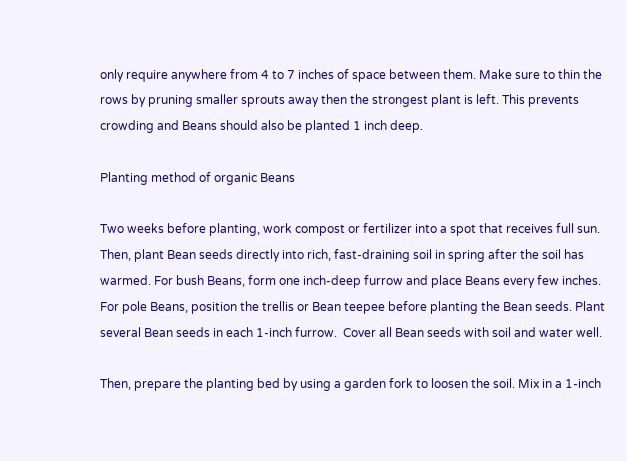only require anywhere from 4 to 7 inches of space between them. Make sure to thin the rows by pruning smaller sprouts away then the strongest plant is left. This prevents crowding and Beans should also be planted 1 inch deep.

Planting method of organic Beans

Two weeks before planting, work compost or fertilizer into a spot that receives full sun. Then, plant Bean seeds directly into rich, fast-draining soil in spring after the soil has warmed. For bush Beans, form one inch-deep furrow and place Beans every few inches. For pole Beans, position the trellis or Bean teepee before planting the Bean seeds. Plant several Bean seeds in each 1-inch furrow.  Cover all Bean seeds with soil and water well.

Then, prepare the planting bed by using a garden fork to loosen the soil. Mix in a 1-inch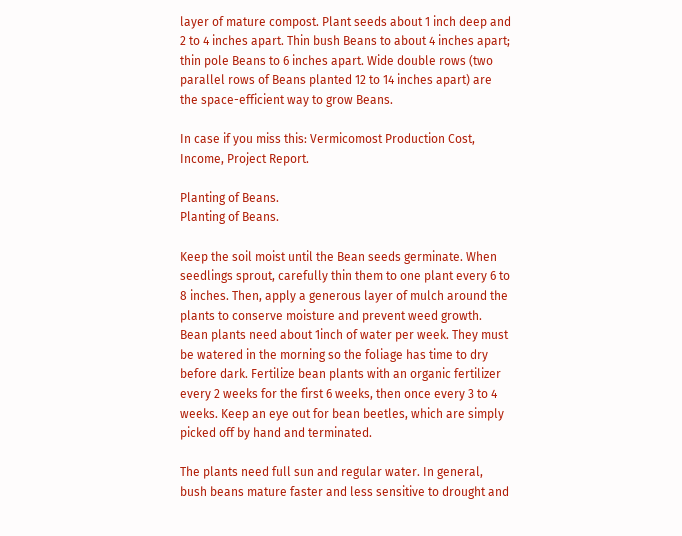layer of mature compost. Plant seeds about 1 inch deep and 2 to 4 inches apart. Thin bush Beans to about 4 inches apart; thin pole Beans to 6 inches apart. Wide double rows (two parallel rows of Beans planted 12 to 14 inches apart) are the space-efficient way to grow Beans.

In case if you miss this: Vermicomost Production Cost, Income, Project Report.

Planting of Beans.
Planting of Beans.

Keep the soil moist until the Bean seeds germinate. When seedlings sprout, carefully thin them to one plant every 6 to 8 inches. Then, apply a generous layer of mulch around the plants to conserve moisture and prevent weed growth. Bean plants need about 1inch of water per week. They must be watered in the morning so the foliage has time to dry before dark. Fertilize bean plants with an organic fertilizer every 2 weeks for the first 6 weeks, then once every 3 to 4 weeks. Keep an eye out for bean beetles, which are simply picked off by hand and terminated.

The plants need full sun and regular water. In general, bush beans mature faster and less sensitive to drought and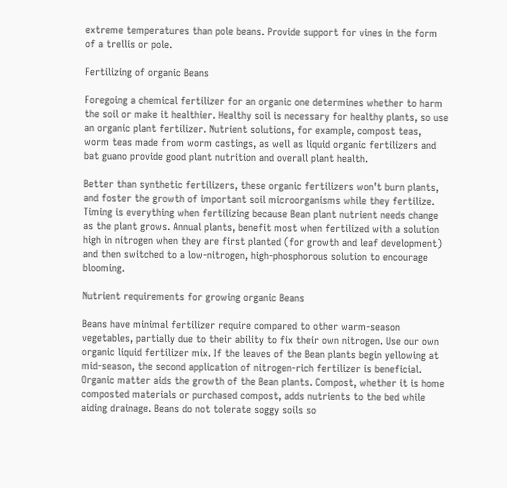extreme temperatures than pole beans. Provide support for vines in the form of a trellis or pole.

Fertilizing of organic Beans

Foregoing a chemical fertilizer for an organic one determines whether to harm the soil or make it healthier. Healthy soil is necessary for healthy plants, so use an organic plant fertilizer. Nutrient solutions, for example, compost teas, worm teas made from worm castings, as well as liquid organic fertilizers and bat guano provide good plant nutrition and overall plant health.

Better than synthetic fertilizers, these organic fertilizers won’t burn plants, and foster the growth of important soil microorganisms while they fertilize. Timing is everything when fertilizing because Bean plant nutrient needs change as the plant grows. Annual plants, benefit most when fertilized with a solution high in nitrogen when they are first planted (for growth and leaf development) and then switched to a low-nitrogen, high-phosphorous solution to encourage blooming.

Nutrient requirements for growing organic Beans

Beans have minimal fertilizer require compared to other warm-season vegetables, partially due to their ability to fix their own nitrogen. Use our own organic liquid fertilizer mix. If the leaves of the Bean plants begin yellowing at mid-season, the second application of nitrogen-rich fertilizer is beneficial. Organic matter aids the growth of the Bean plants. Compost, whether it is home composted materials or purchased compost, adds nutrients to the bed while aiding drainage. Beans do not tolerate soggy soils so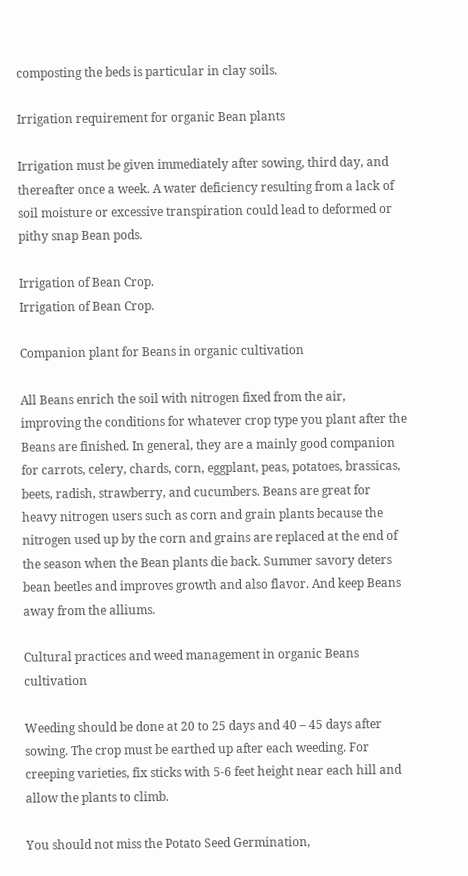composting the beds is particular in clay soils.

Irrigation requirement for organic Bean plants

Irrigation must be given immediately after sowing, third day, and thereafter once a week. A water deficiency resulting from a lack of soil moisture or excessive transpiration could lead to deformed or pithy snap Bean pods.

Irrigation of Bean Crop.
Irrigation of Bean Crop.

Companion plant for Beans in organic cultivation

All Beans enrich the soil with nitrogen fixed from the air, improving the conditions for whatever crop type you plant after the Beans are finished. In general, they are a mainly good companion for carrots, celery, chards, corn, eggplant, peas, potatoes, brassicas, beets, radish, strawberry, and cucumbers. Beans are great for heavy nitrogen users such as corn and grain plants because the nitrogen used up by the corn and grains are replaced at the end of the season when the Bean plants die back. Summer savory deters bean beetles and improves growth and also flavor. And keep Beans away from the alliums.

Cultural practices and weed management in organic Beans cultivation

Weeding should be done at 20 to 25 days and 40 – 45 days after sowing. The crop must be earthed up after each weeding. For creeping varieties, fix sticks with 5-6 feet height near each hill and allow the plants to climb.

You should not miss the Potato Seed Germination,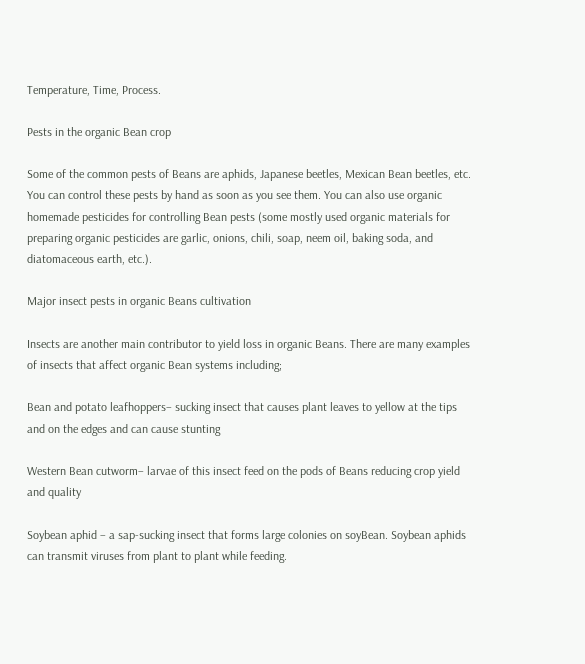Temperature, Time, Process.

Pests in the organic Bean crop

Some of the common pests of Beans are aphids, Japanese beetles, Mexican Bean beetles, etc. You can control these pests by hand as soon as you see them. You can also use organic homemade pesticides for controlling Bean pests (some mostly used organic materials for preparing organic pesticides are garlic, onions, chili, soap, neem oil, baking soda, and diatomaceous earth, etc.).

Major insect pests in organic Beans cultivation

Insects are another main contributor to yield loss in organic Beans. There are many examples of insects that affect organic Bean systems including;

Bean and potato leafhoppers– sucking insect that causes plant leaves to yellow at the tips and on the edges and can cause stunting

Western Bean cutworm– larvae of this insect feed on the pods of Beans reducing crop yield and quality

Soybean aphid – a sap-sucking insect that forms large colonies on soyBean. Soybean aphids can transmit viruses from plant to plant while feeding.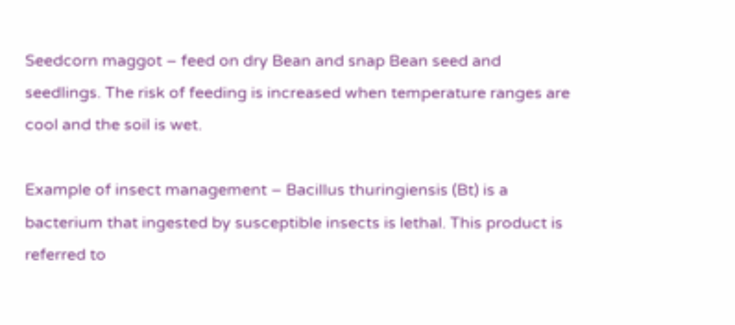Seedcorn maggot – feed on dry Bean and snap Bean seed and seedlings. The risk of feeding is increased when temperature ranges are cool and the soil is wet.

Example of insect management – Bacillus thuringiensis (Bt) is a bacterium that ingested by susceptible insects is lethal. This product is referred to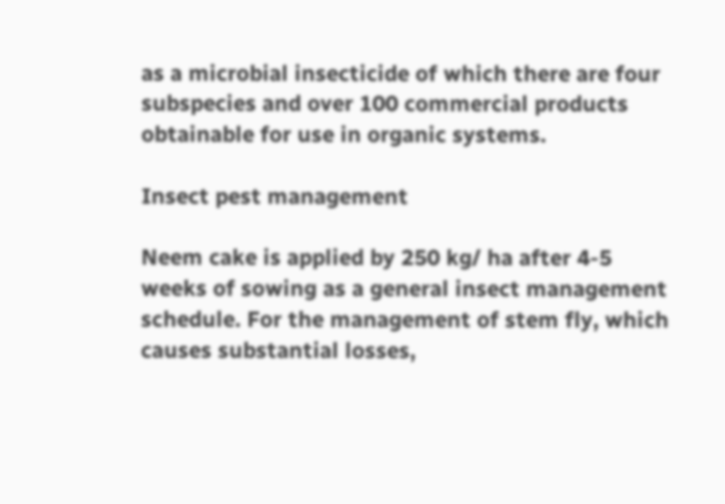as a microbial insecticide of which there are four subspecies and over 100 commercial products obtainable for use in organic systems.

Insect pest management

Neem cake is applied by 250 kg/ ha after 4-5 weeks of sowing as a general insect management schedule. For the management of stem fly, which causes substantial losses,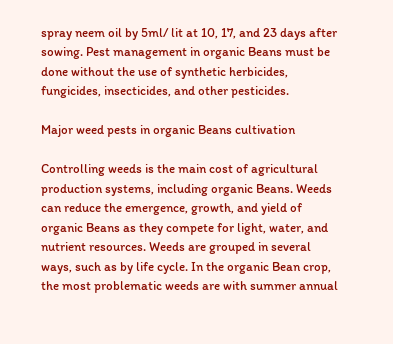spray neem oil by 5ml/ lit at 10, 17, and 23 days after sowing. Pest management in organic Beans must be done without the use of synthetic herbicides, fungicides, insecticides, and other pesticides.

Major weed pests in organic Beans cultivation

Controlling weeds is the main cost of agricultural production systems, including organic Beans. Weeds can reduce the emergence, growth, and yield of organic Beans as they compete for light, water, and nutrient resources. Weeds are grouped in several ways, such as by life cycle. In the organic Bean crop, the most problematic weeds are with summer annual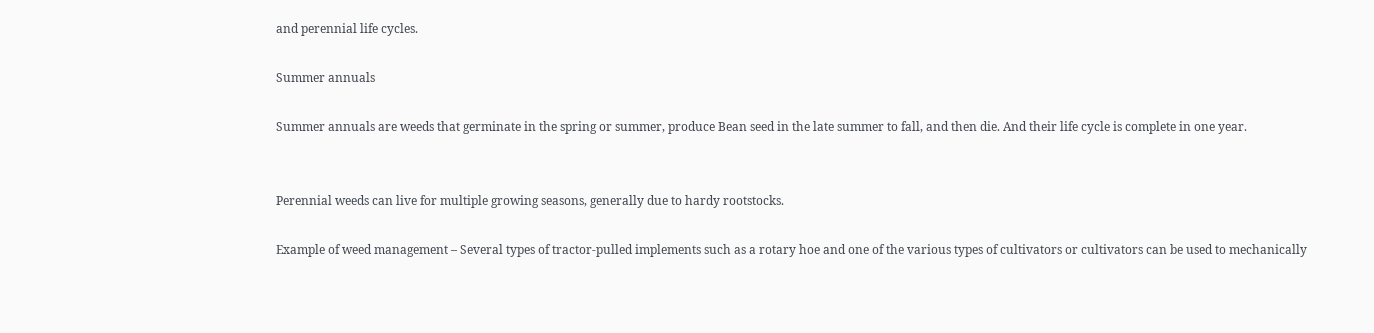and perennial life cycles.

Summer annuals

Summer annuals are weeds that germinate in the spring or summer, produce Bean seed in the late summer to fall, and then die. And their life cycle is complete in one year.


Perennial weeds can live for multiple growing seasons, generally due to hardy rootstocks.

Example of weed management – Several types of tractor-pulled implements such as a rotary hoe and one of the various types of cultivators or cultivators can be used to mechanically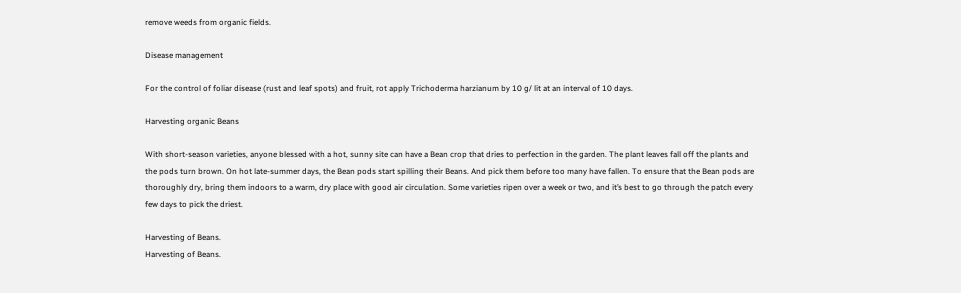remove weeds from organic fields.

Disease management

For the control of foliar disease (rust and leaf spots) and fruit, rot apply Trichoderma harzianum by 10 g/ lit at an interval of 10 days.

Harvesting organic Beans

With short-season varieties, anyone blessed with a hot, sunny site can have a Bean crop that dries to perfection in the garden. The plant leaves fall off the plants and the pods turn brown. On hot late-summer days, the Bean pods start spilling their Beans. And pick them before too many have fallen. To ensure that the Bean pods are thoroughly dry, bring them indoors to a warm, dry place with good air circulation. Some varieties ripen over a week or two, and it’s best to go through the patch every few days to pick the driest.

Harvesting of Beans.
Harvesting of Beans.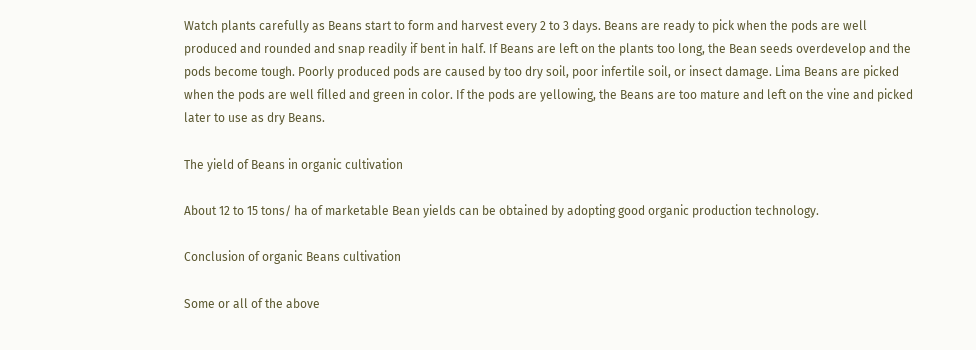Watch plants carefully as Beans start to form and harvest every 2 to 3 days. Beans are ready to pick when the pods are well produced and rounded and snap readily if bent in half. If Beans are left on the plants too long, the Bean seeds overdevelop and the pods become tough. Poorly produced pods are caused by too dry soil, poor infertile soil, or insect damage. Lima Beans are picked when the pods are well filled and green in color. If the pods are yellowing, the Beans are too mature and left on the vine and picked later to use as dry Beans.

The yield of Beans in organic cultivation

About 12 to 15 tons/ ha of marketable Bean yields can be obtained by adopting good organic production technology.

Conclusion of organic Beans cultivation

Some or all of the above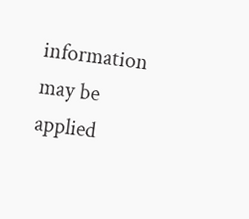information may be applied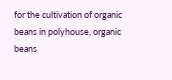for the cultivation of organic beans in polyhouse, organic beans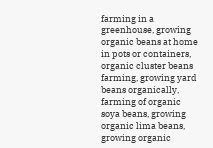farming in a greenhouse, growing organic beans at home in pots or containers, organic cluster beans farming, growing yard beans organically, farming of organic soya beans, growing organic lima beans, growing organic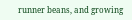runner beans, and growing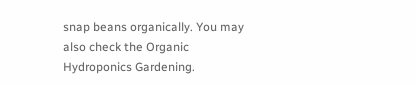snap beans organically. You may also check the Organic Hydroponics Gardening.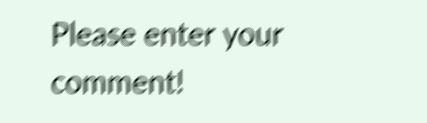Please enter your comment!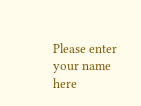Please enter your name here